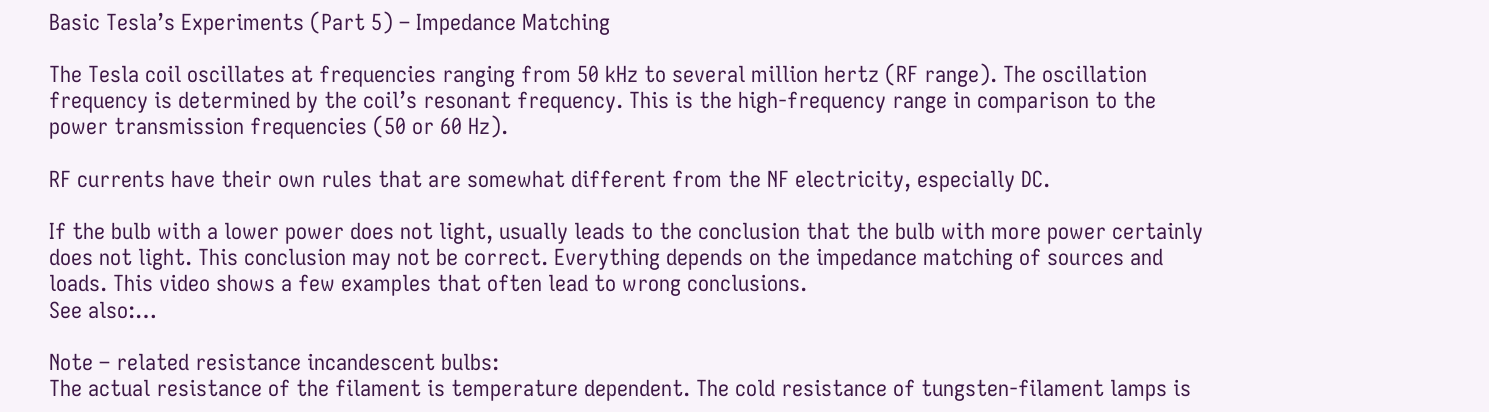Basic Tesla’s Experiments (Part 5) – Impedance Matching

The Tesla coil oscillates at frequencies ranging from 50 kHz to several million hertz (RF range). The oscillation frequency is determined by the coil’s resonant frequency. This is the high-frequency range in comparison to the power transmission frequencies (50 or 60 Hz).

RF currents have their own rules that are somewhat different from the NF electricity, especially DC.

If the bulb with a lower power does not light, usually leads to the conclusion that the bulb with more power certainly does not light. This conclusion may not be correct. Everything depends on the impedance matching of sources and loads. This video shows a few examples that often lead to wrong conclusions.
See also:…

Note – related resistance incandescent bulbs:
The actual resistance of the filament is temperature dependent. The cold resistance of tungsten-filament lamps is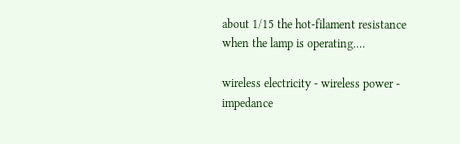about 1/15 the hot-filament resistance when the lamp is operating.…

wireless electricity - wireless power - impedance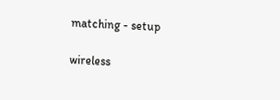matching - setup

wireless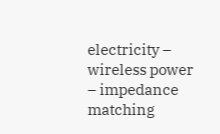electricity – wireless power – impedance matching